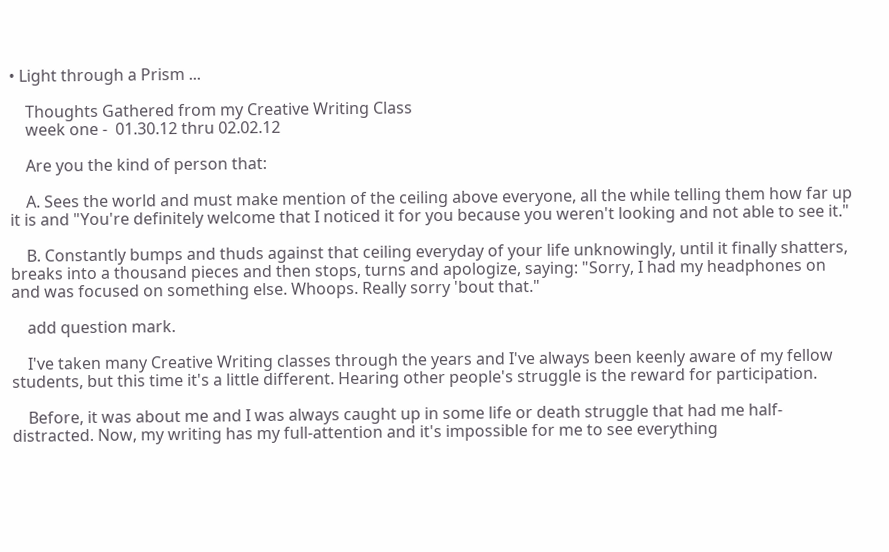• Light through a Prism ...

    Thoughts Gathered from my Creative Writing Class
    week one -  01.30.12 thru 02.02.12

    Are you the kind of person that:

    A. Sees the world and must make mention of the ceiling above everyone, all the while telling them how far up it is and "You're definitely welcome that I noticed it for you because you weren't looking and not able to see it."

    B. Constantly bumps and thuds against that ceiling everyday of your life unknowingly, until it finally shatters, breaks into a thousand pieces and then stops, turns and apologize, saying: "Sorry, I had my headphones on and was focused on something else. Whoops. Really sorry 'bout that."

    add question mark.

    I've taken many Creative Writing classes through the years and I've always been keenly aware of my fellow students, but this time it's a little different. Hearing other people's struggle is the reward for participation.

    Before, it was about me and I was always caught up in some life or death struggle that had me half-distracted. Now, my writing has my full-attention and it's impossible for me to see everything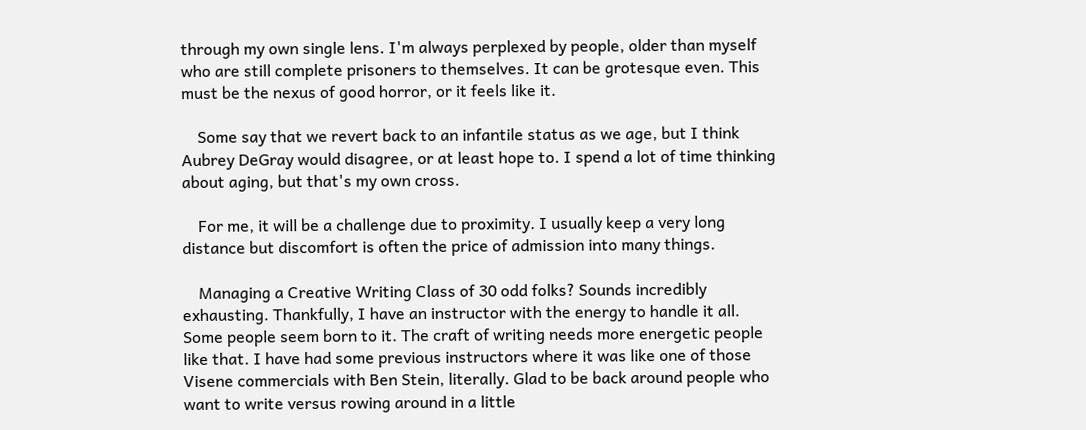through my own single lens. I'm always perplexed by people, older than myself who are still complete prisoners to themselves. It can be grotesque even. This must be the nexus of good horror, or it feels like it.

    Some say that we revert back to an infantile status as we age, but I think Aubrey DeGray would disagree, or at least hope to. I spend a lot of time thinking about aging, but that's my own cross.

    For me, it will be a challenge due to proximity. I usually keep a very long distance but discomfort is often the price of admission into many things.

    Managing a Creative Writing Class of 30 odd folks? Sounds incredibly exhausting. Thankfully, I have an instructor with the energy to handle it all. Some people seem born to it. The craft of writing needs more energetic people like that. I have had some previous instructors where it was like one of those Visene commercials with Ben Stein, literally. Glad to be back around people who want to write versus rowing around in a little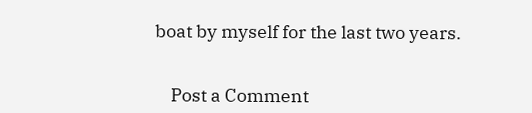boat by myself for the last two years.


    Post a Comment